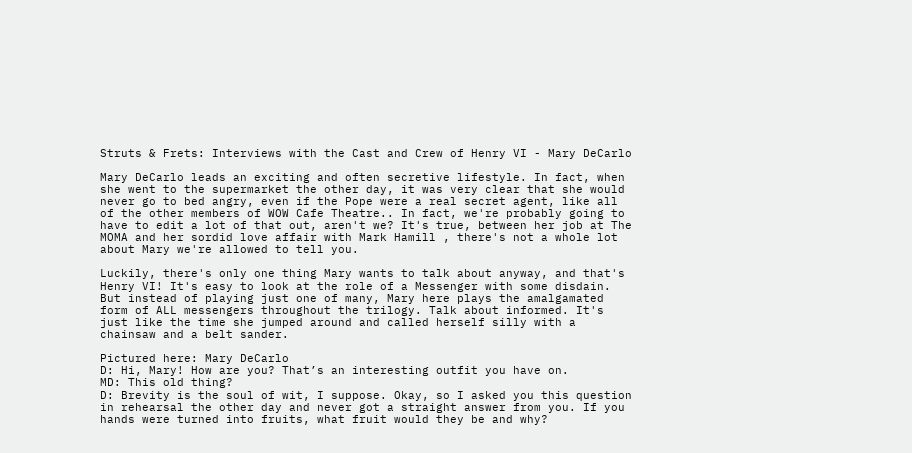Struts & Frets: Interviews with the Cast and Crew of Henry VI - Mary DeCarlo

Mary DeCarlo leads an exciting and often secretive lifestyle. In fact, when she went to the supermarket the other day, it was very clear that she would never go to bed angry, even if the Pope were a real secret agent, like all of the other members of WOW Cafe Theatre.. In fact, we're probably going to have to edit a lot of that out, aren't we? It's true, between her job at The MOMA and her sordid love affair with Mark Hamill , there's not a whole lot about Mary we're allowed to tell you.

Luckily, there's only one thing Mary wants to talk about anyway, and that's Henry VI! It's easy to look at the role of a Messenger with some disdain. But instead of playing just one of many, Mary here plays the amalgamated form of ALL messengers throughout the trilogy. Talk about informed. It's just like the time she jumped around and called herself silly with a chainsaw and a belt sander.

Pictured here: Mary DeCarlo
D: Hi, Mary! How are you? That’s an interesting outfit you have on.
MD: This old thing?
D: Brevity is the soul of wit, I suppose. Okay, so I asked you this question in rehearsal the other day and never got a straight answer from you. If you hands were turned into fruits, what fruit would they be and why?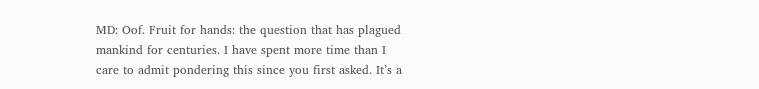MD: Oof. Fruit for hands: the question that has plagued mankind for centuries. I have spent more time than I care to admit pondering this since you first asked. It’s a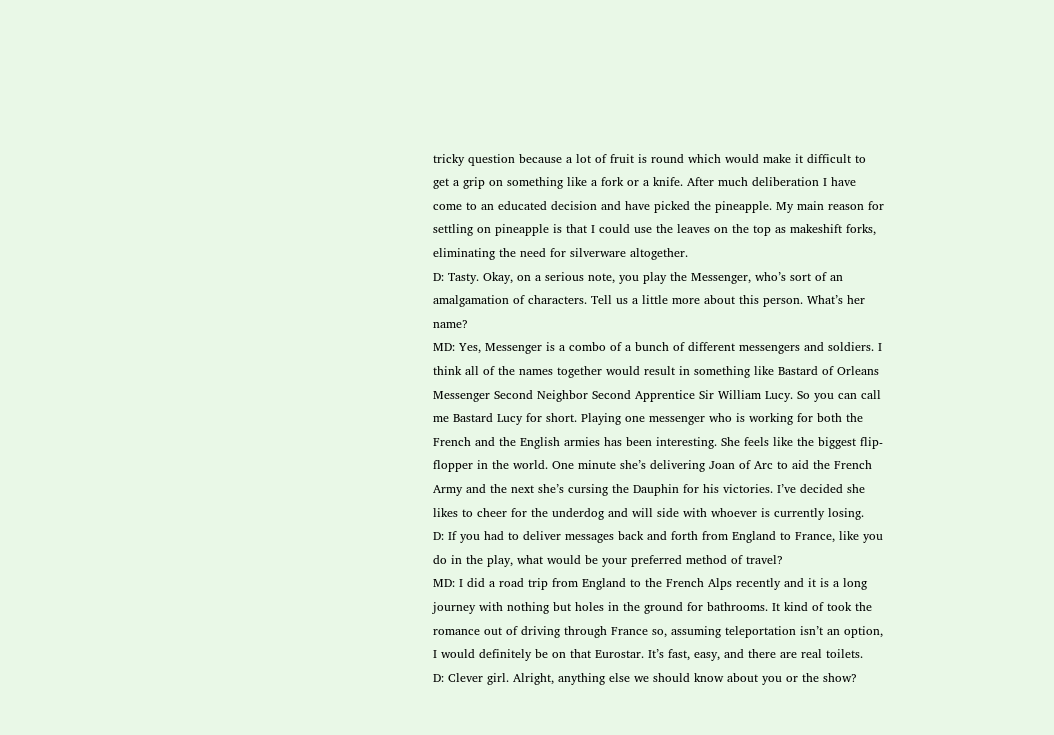tricky question because a lot of fruit is round which would make it difficult to get a grip on something like a fork or a knife. After much deliberation I have come to an educated decision and have picked the pineapple. My main reason for settling on pineapple is that I could use the leaves on the top as makeshift forks, eliminating the need for silverware altogether.
D: Tasty. Okay, on a serious note, you play the Messenger, who’s sort of an amalgamation of characters. Tell us a little more about this person. What’s her name?
MD: Yes, Messenger is a combo of a bunch of different messengers and soldiers. I think all of the names together would result in something like Bastard of Orleans Messenger Second Neighbor Second Apprentice Sir William Lucy. So you can call me Bastard Lucy for short. Playing one messenger who is working for both the French and the English armies has been interesting. She feels like the biggest flip-flopper in the world. One minute she’s delivering Joan of Arc to aid the French Army and the next she’s cursing the Dauphin for his victories. I’ve decided she likes to cheer for the underdog and will side with whoever is currently losing.
D: If you had to deliver messages back and forth from England to France, like you do in the play, what would be your preferred method of travel?
MD: I did a road trip from England to the French Alps recently and it is a long journey with nothing but holes in the ground for bathrooms. It kind of took the romance out of driving through France so, assuming teleportation isn’t an option, I would definitely be on that Eurostar. It’s fast, easy, and there are real toilets.
D: Clever girl. Alright, anything else we should know about you or the show?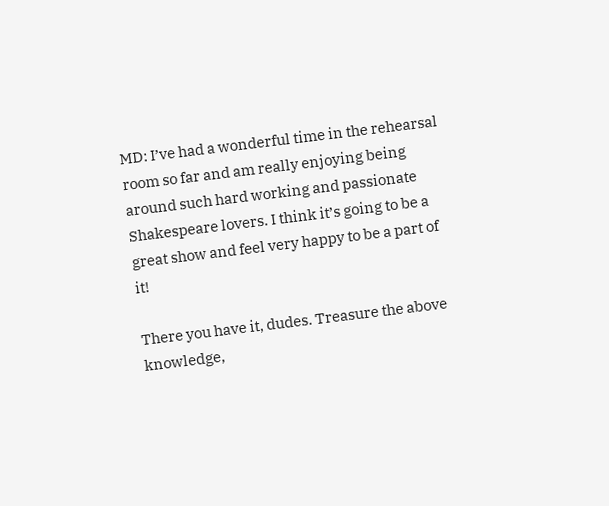MD: I’ve had a wonderful time in the rehearsal room so far and am really enjoying being around such hard working and passionate Shakespeare lovers. I think it’s going to be a great show and feel very happy to be a part of it!

There you have it, dudes. Treasure the above knowledge,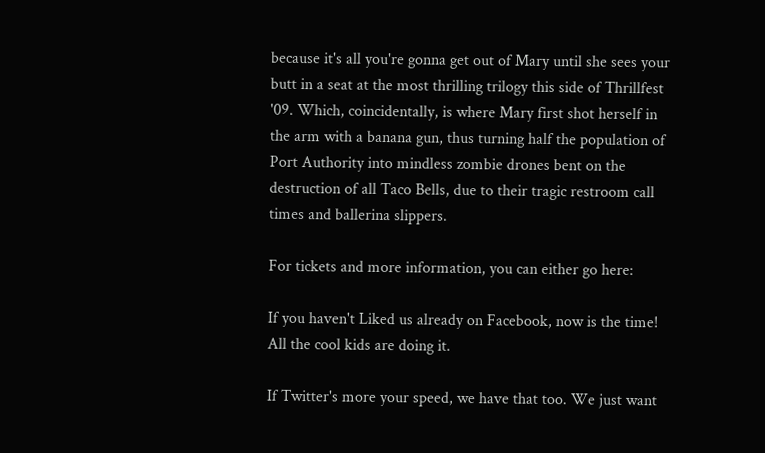because it's all you're gonna get out of Mary until she sees your butt in a seat at the most thrilling trilogy this side of Thrillfest '09. Which, coincidentally, is where Mary first shot herself in the arm with a banana gun, thus turning half the population of Port Authority into mindless zombie drones bent on the destruction of all Taco Bells, due to their tragic restroom call times and ballerina slippers.

For tickets and more information, you can either go here:

If you haven't Liked us already on Facebook, now is the time! All the cool kids are doing it.

If Twitter's more your speed, we have that too. We just want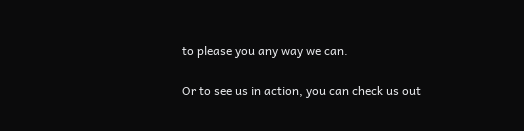to please you any way we can.

Or to see us in action, you can check us out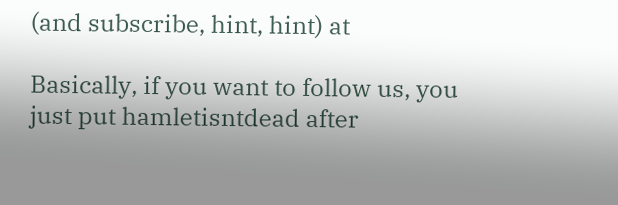(and subscribe, hint, hint) at

Basically, if you want to follow us, you just put hamletisntdead after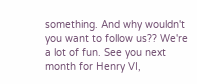something. And why wouldn't you want to follow us?? We're a lot of fun. See you next month for Henry VI,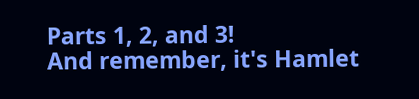Parts 1, 2, and 3!
And remember, it's Hamlet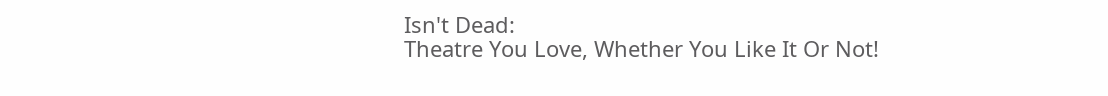Isn't Dead:
Theatre You Love, Whether You Like It Or Not!